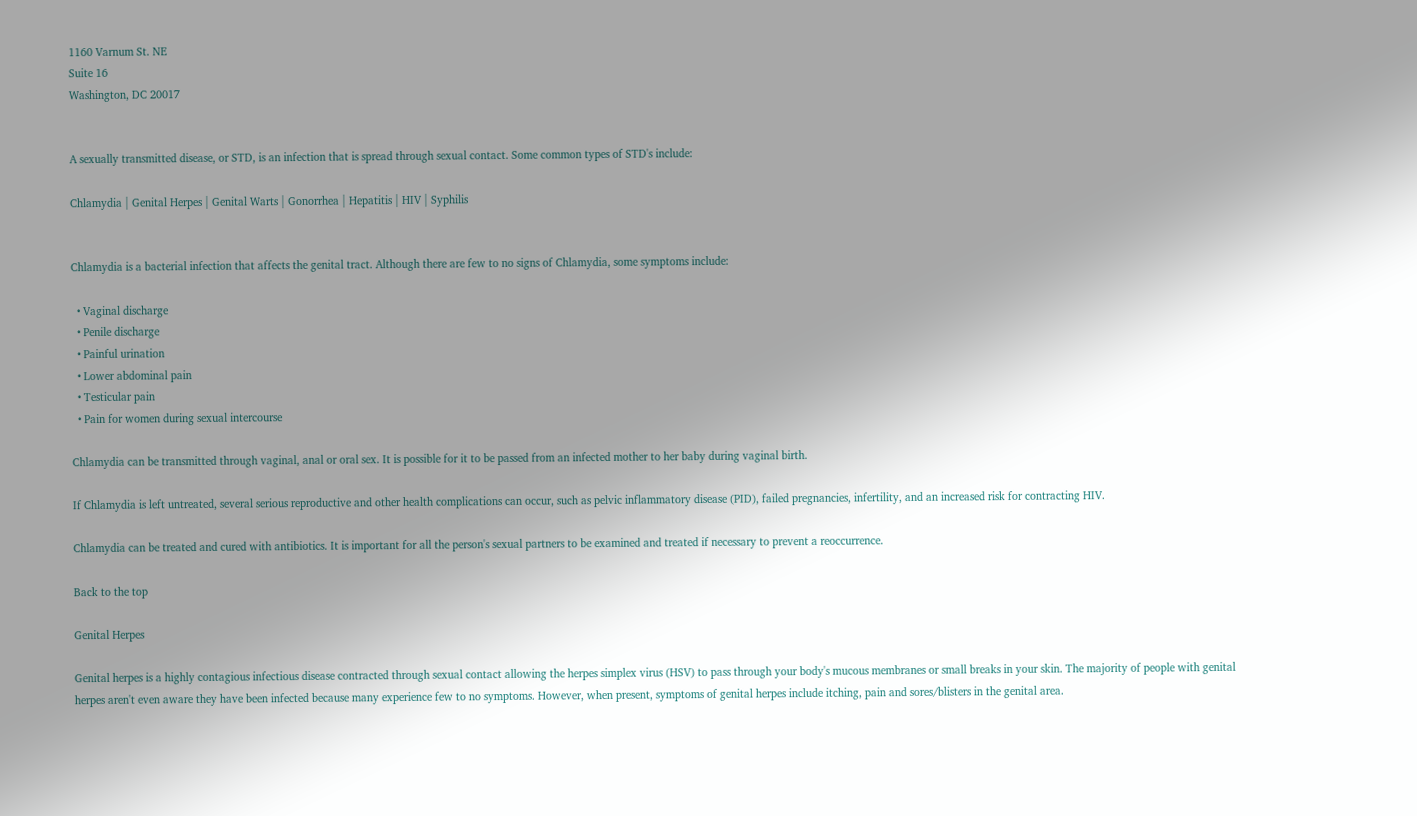1160 Varnum St. NE
Suite 16
Washington, DC 20017


A sexually transmitted disease, or STD, is an infection that is spread through sexual contact. Some common types of STD's include:

Chlamydia | Genital Herpes | Genital Warts | Gonorrhea | Hepatitis | HIV | Syphilis


Chlamydia is a bacterial infection that affects the genital tract. Although there are few to no signs of Chlamydia, some symptoms include:

  • Vaginal discharge
  • Penile discharge
  • Painful urination
  • Lower abdominal pain
  • Testicular pain
  • Pain for women during sexual intercourse

Chlamydia can be transmitted through vaginal, anal or oral sex. It is possible for it to be passed from an infected mother to her baby during vaginal birth.

If Chlamydia is left untreated, several serious reproductive and other health complications can occur, such as pelvic inflammatory disease (PID), failed pregnancies, infertility, and an increased risk for contracting HIV.

Chlamydia can be treated and cured with antibiotics. It is important for all the person's sexual partners to be examined and treated if necessary to prevent a reoccurrence.

Back to the top

Genital Herpes

Genital herpes is a highly contagious infectious disease contracted through sexual contact allowing the herpes simplex virus (HSV) to pass through your body's mucous membranes or small breaks in your skin. The majority of people with genital herpes aren't even aware they have been infected because many experience few to no symptoms. However, when present, symptoms of genital herpes include itching, pain and sores/blisters in the genital area.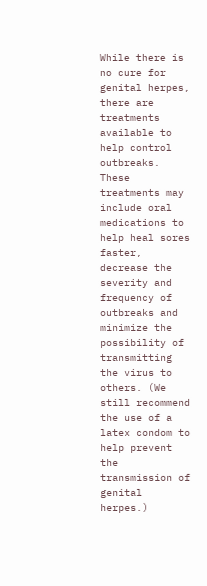While there is no cure for genital herpes, there are treatments available to help control outbreaks. These treatments may include oral medications to help heal sores faster, decrease the severity and frequency of outbreaks and minimize the possibility of transmitting the virus to others. (We still recommend the use of a latex condom to help prevent the transmission of genital herpes.)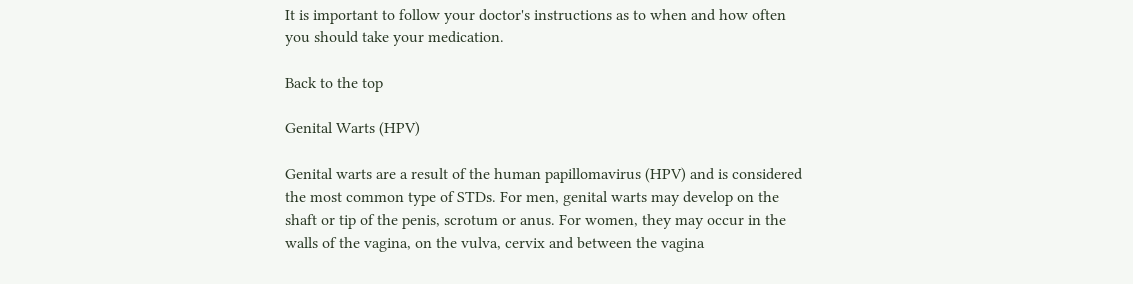It is important to follow your doctor's instructions as to when and how often you should take your medication.

Back to the top

Genital Warts (HPV)

Genital warts are a result of the human papillomavirus (HPV) and is considered the most common type of STDs. For men, genital warts may develop on the shaft or tip of the penis, scrotum or anus. For women, they may occur in the walls of the vagina, on the vulva, cervix and between the vagina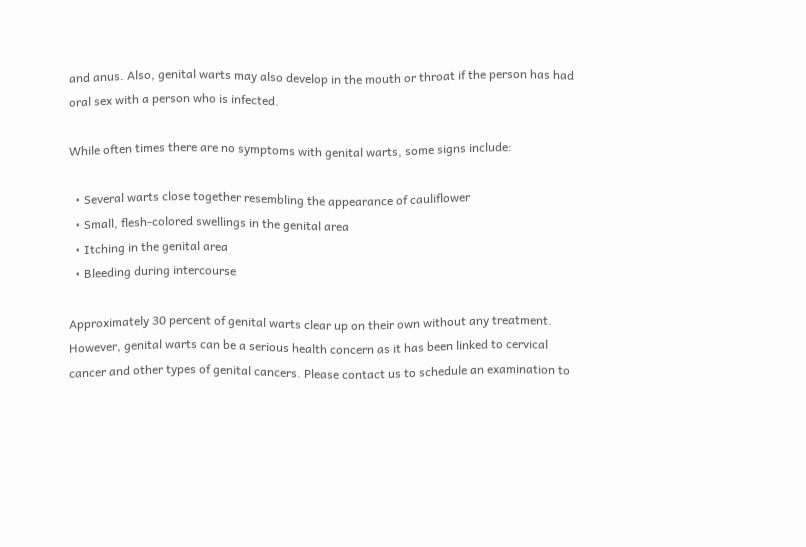and anus. Also, genital warts may also develop in the mouth or throat if the person has had oral sex with a person who is infected.

While often times there are no symptoms with genital warts, some signs include:

  • Several warts close together resembling the appearance of cauliflower
  • Small, flesh-colored swellings in the genital area
  • Itching in the genital area
  • Bleeding during intercourse

Approximately 30 percent of genital warts clear up on their own without any treatment. However, genital warts can be a serious health concern as it has been linked to cervical cancer and other types of genital cancers. Please contact us to schedule an examination to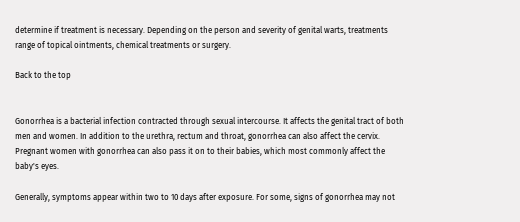determine if treatment is necessary. Depending on the person and severity of genital warts, treatments range of topical ointments, chemical treatments or surgery.

Back to the top


Gonorrhea is a bacterial infection contracted through sexual intercourse. It affects the genital tract of both men and women. In addition to the urethra, rectum and throat, gonorrhea can also affect the cervix. Pregnant women with gonorrhea can also pass it on to their babies, which most commonly affect the baby's eyes.

Generally, symptoms appear within two to 10 days after exposure. For some, signs of gonorrhea may not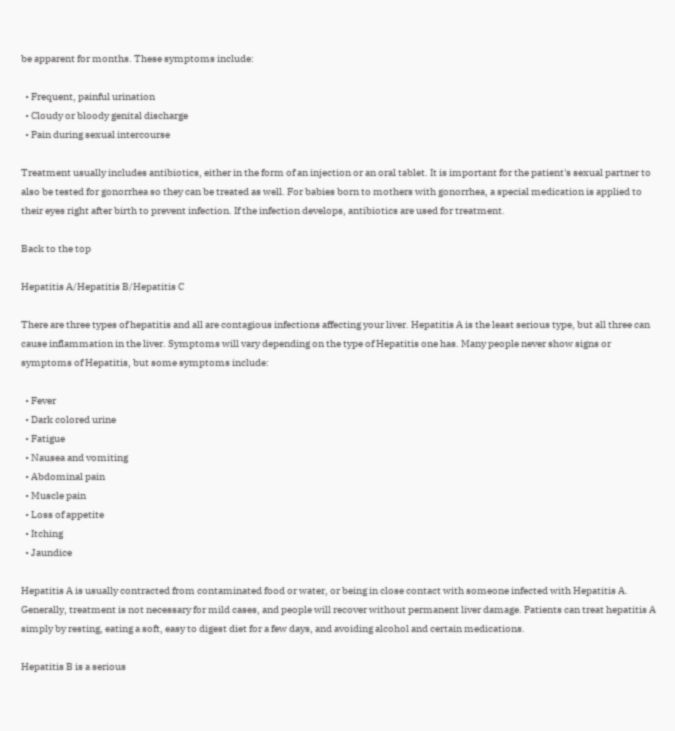be apparent for months. These symptoms include:

  • Frequent, painful urination
  • Cloudy or bloody genital discharge
  • Pain during sexual intercourse

Treatment usually includes antibiotics, either in the form of an injection or an oral tablet. It is important for the patient's sexual partner to also be tested for gonorrhea so they can be treated as well. For babies born to mothers with gonorrhea, a special medication is applied to their eyes right after birth to prevent infection. If the infection develops, antibiotics are used for treatment.

Back to the top

Hepatitis A/Hepatitis B/Hepatitis C

There are three types of hepatitis and all are contagious infections affecting your liver. Hepatitis A is the least serious type, but all three can cause inflammation in the liver. Symptoms will vary depending on the type of Hepatitis one has. Many people never show signs or symptoms of Hepatitis, but some symptoms include:

  • Fever
  • Dark colored urine
  • Fatigue
  • Nausea and vomiting
  • Abdominal pain
  • Muscle pain
  • Loss of appetite
  • Itching
  • Jaundice

Hepatitis A is usually contracted from contaminated food or water, or being in close contact with someone infected with Hepatitis A. Generally, treatment is not necessary for mild cases, and people will recover without permanent liver damage. Patients can treat hepatitis A simply by resting, eating a soft, easy to digest diet for a few days, and avoiding alcohol and certain medications.

Hepatitis B is a serious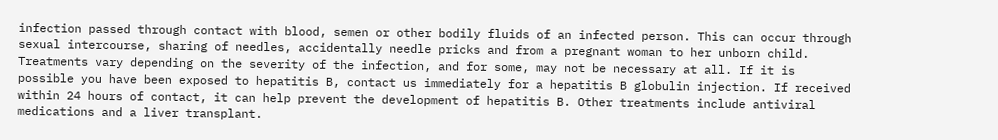infection passed through contact with blood, semen or other bodily fluids of an infected person. This can occur through sexual intercourse, sharing of needles, accidentally needle pricks and from a pregnant woman to her unborn child. Treatments vary depending on the severity of the infection, and for some, may not be necessary at all. If it is possible you have been exposed to hepatitis B, contact us immediately for a hepatitis B globulin injection. If received within 24 hours of contact, it can help prevent the development of hepatitis B. Other treatments include antiviral medications and a liver transplant.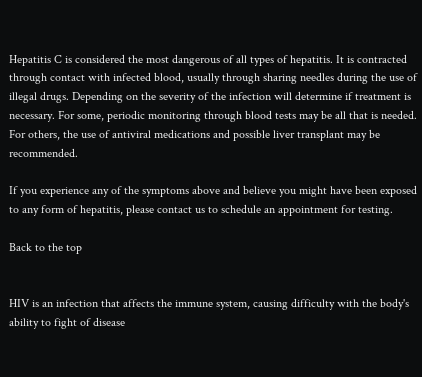Hepatitis C is considered the most dangerous of all types of hepatitis. It is contracted through contact with infected blood, usually through sharing needles during the use of illegal drugs. Depending on the severity of the infection will determine if treatment is necessary. For some, periodic monitoring through blood tests may be all that is needed. For others, the use of antiviral medications and possible liver transplant may be recommended.

If you experience any of the symptoms above and believe you might have been exposed to any form of hepatitis, please contact us to schedule an appointment for testing.

Back to the top


HIV is an infection that affects the immune system, causing difficulty with the body's ability to fight of disease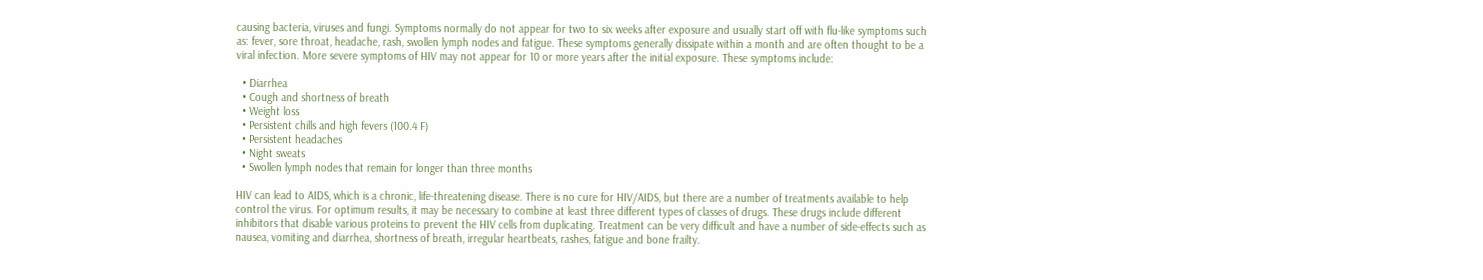causing bacteria, viruses and fungi. Symptoms normally do not appear for two to six weeks after exposure and usually start off with flu-like symptoms such as: fever, sore throat, headache, rash, swollen lymph nodes and fatigue. These symptoms generally dissipate within a month and are often thought to be a viral infection. More severe symptoms of HIV may not appear for 10 or more years after the initial exposure. These symptoms include:

  • Diarrhea
  • Cough and shortness of breath
  • Weight loss
  • Persistent chills and high fevers (100.4 F)
  • Persistent headaches
  • Night sweats
  • Swollen lymph nodes that remain for longer than three months

HIV can lead to AIDS, which is a chronic, life-threatening disease. There is no cure for HIV/AIDS, but there are a number of treatments available to help control the virus. For optimum results, it may be necessary to combine at least three different types of classes of drugs. These drugs include different inhibitors that disable various proteins to prevent the HIV cells from duplicating. Treatment can be very difficult and have a number of side-effects such as nausea, vomiting and diarrhea, shortness of breath, irregular heartbeats, rashes, fatigue and bone frailty.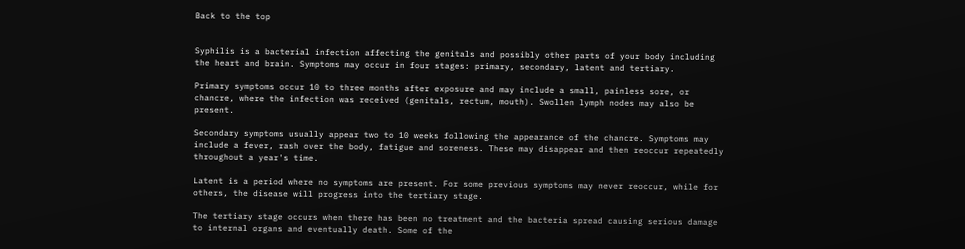Back to the top


Syphilis is a bacterial infection affecting the genitals and possibly other parts of your body including the heart and brain. Symptoms may occur in four stages: primary, secondary, latent and tertiary.

Primary symptoms occur 10 to three months after exposure and may include a small, painless sore, or chancre, where the infection was received (genitals, rectum, mouth). Swollen lymph nodes may also be present.

Secondary symptoms usually appear two to 10 weeks following the appearance of the chancre. Symptoms may include a fever, rash over the body, fatigue and soreness. These may disappear and then reoccur repeatedly throughout a year's time.

Latent is a period where no symptoms are present. For some previous symptoms may never reoccur, while for others, the disease will progress into the tertiary stage.

The tertiary stage occurs when there has been no treatment and the bacteria spread causing serious damage to internal organs and eventually death. Some of the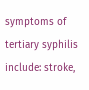symptoms of tertiary syphilis include: stroke,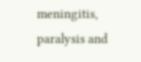meningitis, paralysis and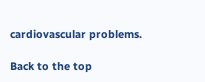cardiovascular problems.

Back to the top